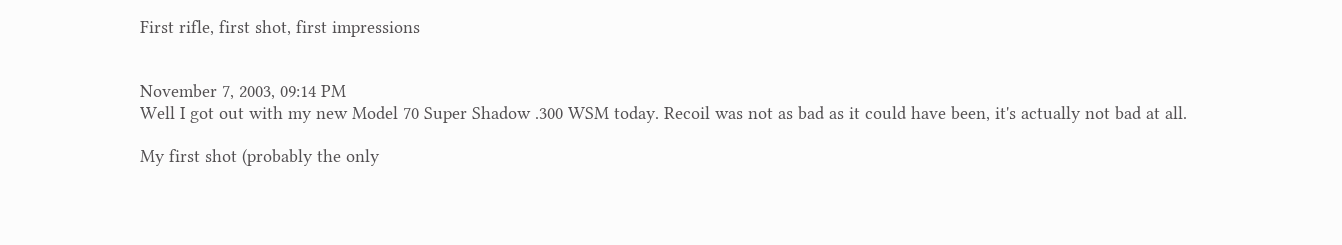First rifle, first shot, first impressions


November 7, 2003, 09:14 PM
Well I got out with my new Model 70 Super Shadow .300 WSM today. Recoil was not as bad as it could have been, it's actually not bad at all.

My first shot (probably the only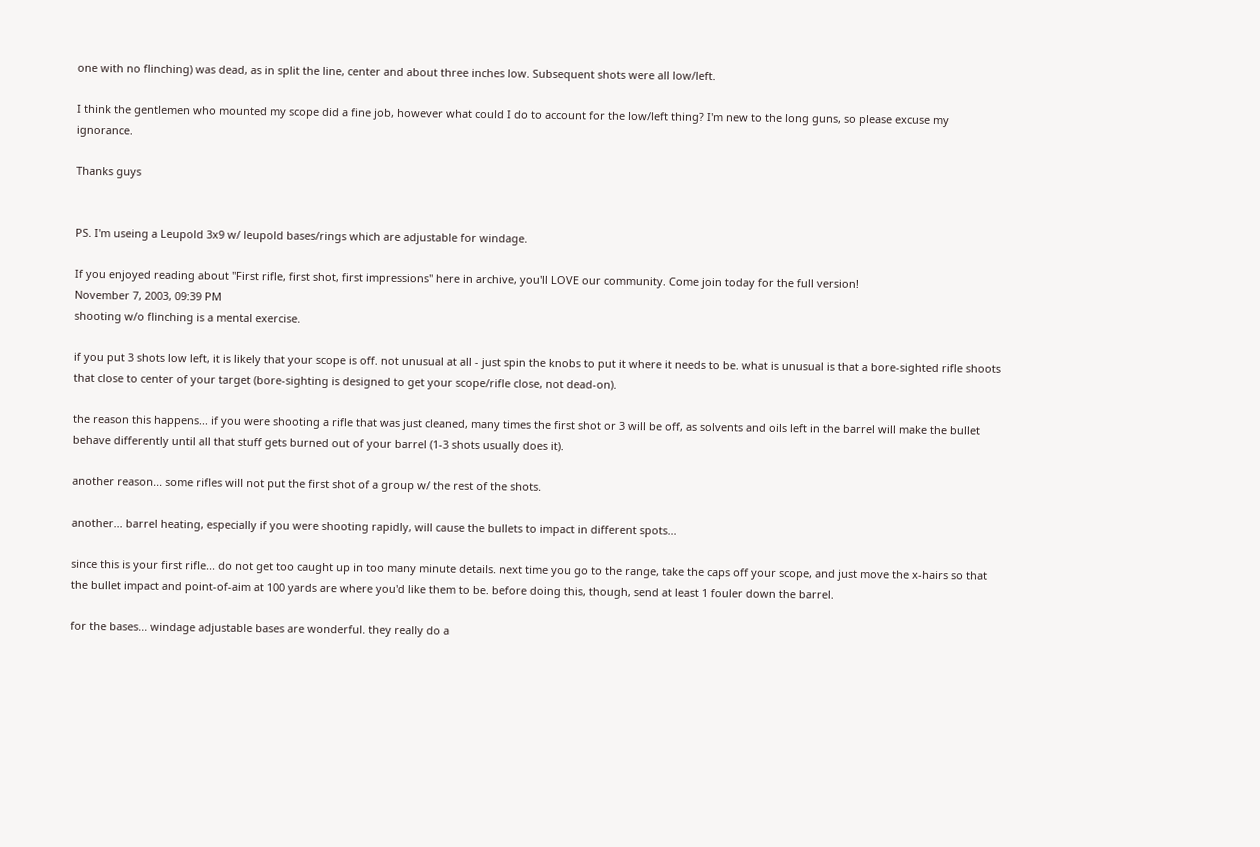one with no flinching) was dead, as in split the line, center and about three inches low. Subsequent shots were all low/left.

I think the gentlemen who mounted my scope did a fine job, however what could I do to account for the low/left thing? I'm new to the long guns, so please excuse my ignorance.

Thanks guys


PS. I'm useing a Leupold 3x9 w/ leupold bases/rings which are adjustable for windage.

If you enjoyed reading about "First rifle, first shot, first impressions" here in archive, you'll LOVE our community. Come join today for the full version!
November 7, 2003, 09:39 PM
shooting w/o flinching is a mental exercise.

if you put 3 shots low left, it is likely that your scope is off. not unusual at all - just spin the knobs to put it where it needs to be. what is unusual is that a bore-sighted rifle shoots that close to center of your target (bore-sighting is designed to get your scope/rifle close, not dead-on).

the reason this happens... if you were shooting a rifle that was just cleaned, many times the first shot or 3 will be off, as solvents and oils left in the barrel will make the bullet behave differently until all that stuff gets burned out of your barrel (1-3 shots usually does it).

another reason... some rifles will not put the first shot of a group w/ the rest of the shots.

another... barrel heating, especially if you were shooting rapidly, will cause the bullets to impact in different spots...

since this is your first rifle... do not get too caught up in too many minute details. next time you go to the range, take the caps off your scope, and just move the x-hairs so that the bullet impact and point-of-aim at 100 yards are where you'd like them to be. before doing this, though, send at least 1 fouler down the barrel.

for the bases... windage adjustable bases are wonderful. they really do a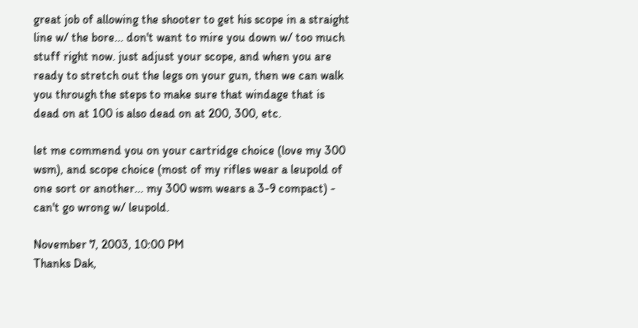great job of allowing the shooter to get his scope in a straight line w/ the bore... don't want to mire you down w/ too much stuff right now. just adjust your scope, and when you are ready to stretch out the legs on your gun, then we can walk you through the steps to make sure that windage that is dead on at 100 is also dead on at 200, 300, etc.

let me commend you on your cartridge choice (love my 300 wsm), and scope choice (most of my rifles wear a leupold of one sort or another... my 300 wsm wears a 3-9 compact) - can't go wrong w/ leupold.

November 7, 2003, 10:00 PM
Thanks Dak,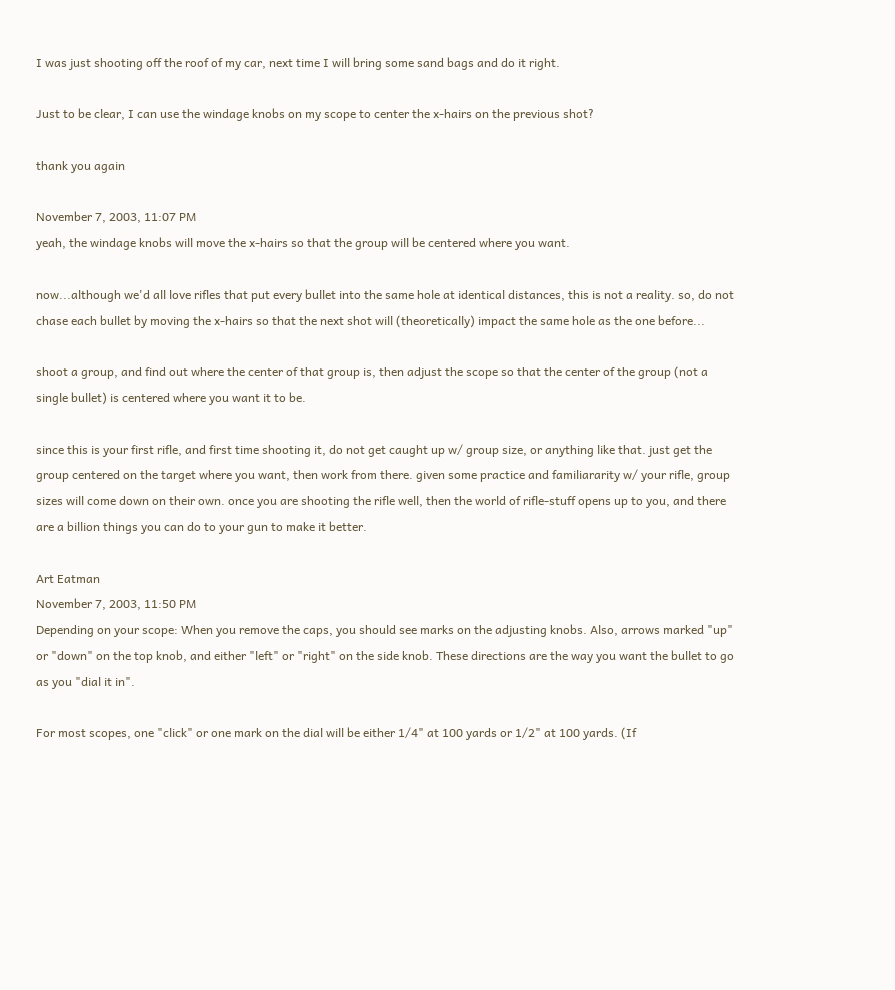I was just shooting off the roof of my car, next time I will bring some sand bags and do it right.

Just to be clear, I can use the windage knobs on my scope to center the x-hairs on the previous shot?

thank you again

November 7, 2003, 11:07 PM
yeah, the windage knobs will move the x-hairs so that the group will be centered where you want.

now...although we'd all love rifles that put every bullet into the same hole at identical distances, this is not a reality. so, do not chase each bullet by moving the x-hairs so that the next shot will (theoretically) impact the same hole as the one before...

shoot a group, and find out where the center of that group is, then adjust the scope so that the center of the group (not a single bullet) is centered where you want it to be.

since this is your first rifle, and first time shooting it, do not get caught up w/ group size, or anything like that. just get the group centered on the target where you want, then work from there. given some practice and familiararity w/ your rifle, group sizes will come down on their own. once you are shooting the rifle well, then the world of rifle-stuff opens up to you, and there are a billion things you can do to your gun to make it better.

Art Eatman
November 7, 2003, 11:50 PM
Depending on your scope: When you remove the caps, you should see marks on the adjusting knobs. Also, arrows marked "up" or "down" on the top knob, and either "left" or "right" on the side knob. These directions are the way you want the bullet to go as you "dial it in".

For most scopes, one "click" or one mark on the dial will be either 1/4" at 100 yards or 1/2" at 100 yards. (If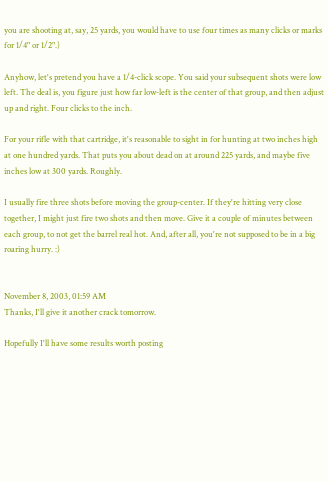you are shooting at, say, 25 yards, you would have to use four times as many clicks or marks for 1/4" or 1/2".)

Anyhow, let's pretend you have a 1/4-click scope. You said your subsequent shots were low left. The deal is, you figure just how far low-left is the center of that group, and then adjust up and right. Four clicks to the inch.

For your rifle with that cartridge, it's reasonable to sight in for hunting at two inches high at one hundred yards. That puts you about dead on at around 225 yards, and maybe five inches low at 300 yards. Roughly.

I usually fire three shots before moving the group-center. If they're hitting very close together, I might just fire two shots and then move. Give it a couple of minutes between each group, to not get the barrel real hot. And, after all, you're not supposed to be in a big roaring hurry. :)


November 8, 2003, 01:59 AM
Thanks, I'll give it another crack tomorrow.

Hopefully I'll have some results worth posting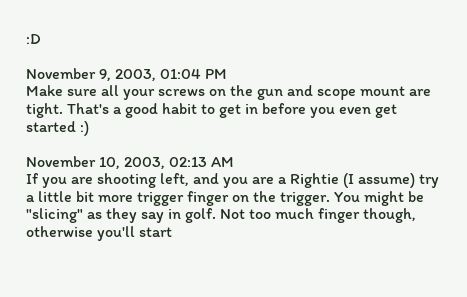:D

November 9, 2003, 01:04 PM
Make sure all your screws on the gun and scope mount are tight. That's a good habit to get in before you even get started :)

November 10, 2003, 02:13 AM
If you are shooting left, and you are a Rightie (I assume) try a little bit more trigger finger on the trigger. You might be "slicing" as they say in golf. Not too much finger though, otherwise you'll start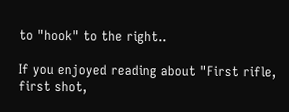to "hook" to the right..

If you enjoyed reading about "First rifle, first shot,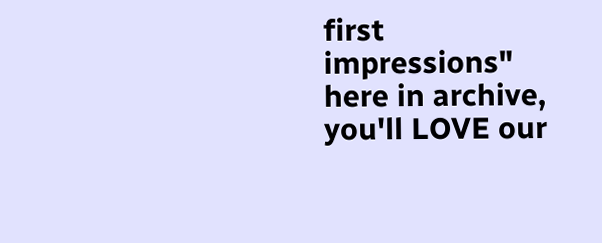first impressions" here in archive, you'll LOVE our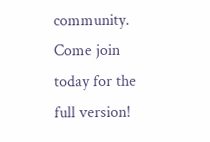community. Come join today for the full version!